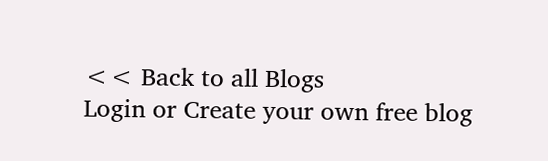<< Back to all Blogs
Login or Create your own free blog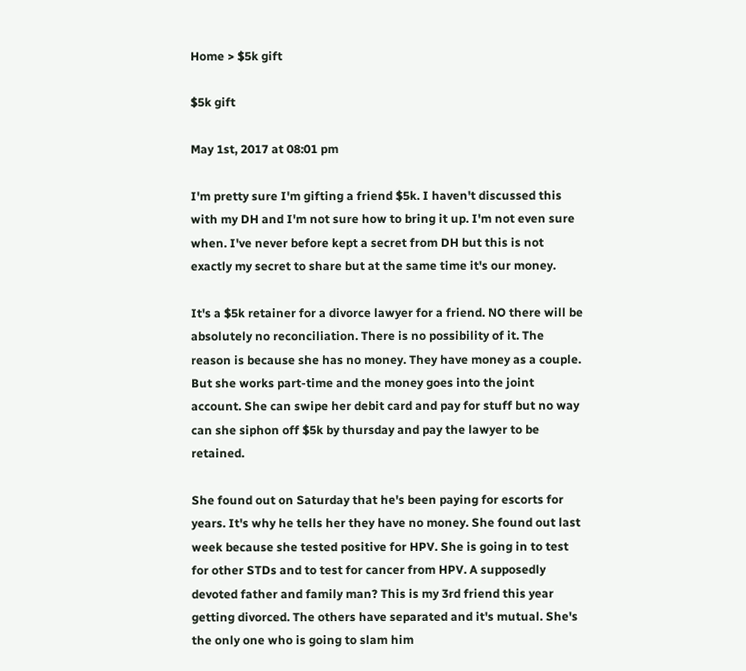Home > $5k gift

$5k gift

May 1st, 2017 at 08:01 pm

I'm pretty sure I'm gifting a friend $5k. I haven't discussed this with my DH and I'm not sure how to bring it up. I'm not even sure when. I've never before kept a secret from DH but this is not exactly my secret to share but at the same time it's our money.

It's a $5k retainer for a divorce lawyer for a friend. NO there will be absolutely no reconciliation. There is no possibility of it. The reason is because she has no money. They have money as a couple. But she works part-time and the money goes into the joint account. She can swipe her debit card and pay for stuff but no way can she siphon off $5k by thursday and pay the lawyer to be retained.

She found out on Saturday that he's been paying for escorts for years. It's why he tells her they have no money. She found out last week because she tested positive for HPV. She is going in to test for other STDs and to test for cancer from HPV. A supposedly devoted father and family man? This is my 3rd friend this year getting divorced. The others have separated and it's mutual. She's the only one who is going to slam him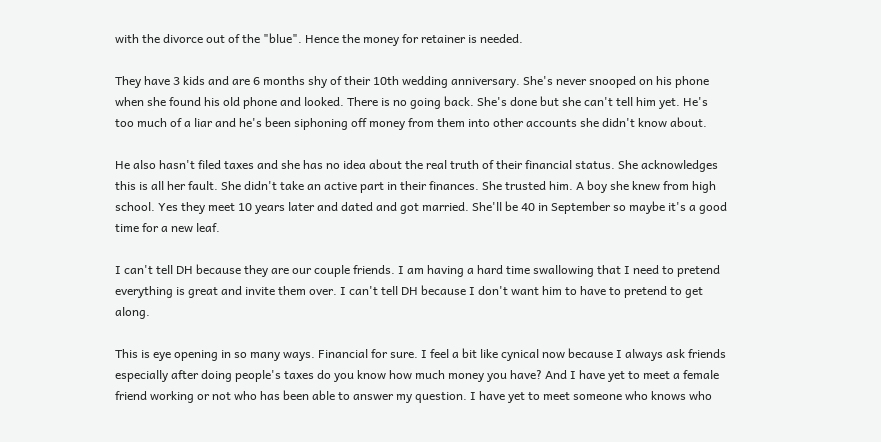with the divorce out of the "blue". Hence the money for retainer is needed.

They have 3 kids and are 6 months shy of their 10th wedding anniversary. She's never snooped on his phone when she found his old phone and looked. There is no going back. She's done but she can't tell him yet. He's too much of a liar and he's been siphoning off money from them into other accounts she didn't know about.

He also hasn't filed taxes and she has no idea about the real truth of their financial status. She acknowledges this is all her fault. She didn't take an active part in their finances. She trusted him. A boy she knew from high school. Yes they meet 10 years later and dated and got married. She'll be 40 in September so maybe it's a good time for a new leaf.

I can't tell DH because they are our couple friends. I am having a hard time swallowing that I need to pretend everything is great and invite them over. I can't tell DH because I don't want him to have to pretend to get along.

This is eye opening in so many ways. Financial for sure. I feel a bit like cynical now because I always ask friends especially after doing people's taxes do you know how much money you have? And I have yet to meet a female friend working or not who has been able to answer my question. I have yet to meet someone who knows who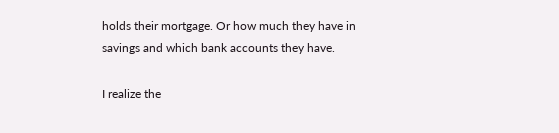holds their mortgage. Or how much they have in savings and which bank accounts they have.

I realize the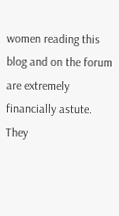women reading this blog and on the forum are extremely financially astute. They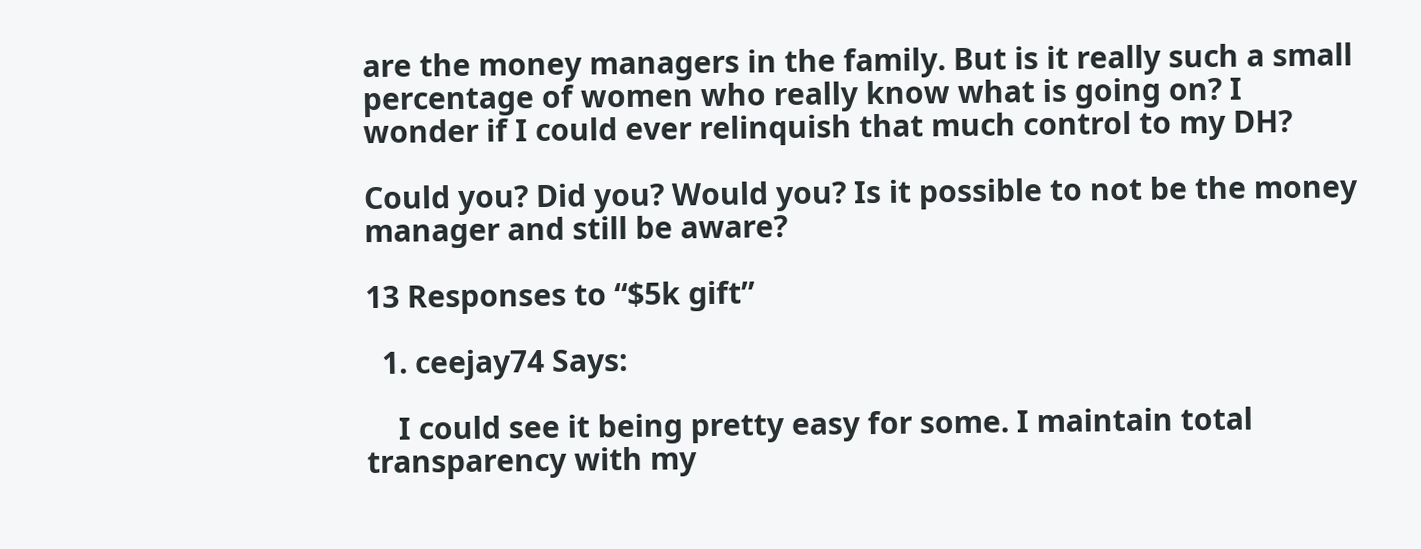are the money managers in the family. But is it really such a small percentage of women who really know what is going on? I wonder if I could ever relinquish that much control to my DH?

Could you? Did you? Would you? Is it possible to not be the money manager and still be aware?

13 Responses to “$5k gift”

  1. ceejay74 Says:

    I could see it being pretty easy for some. I maintain total transparency with my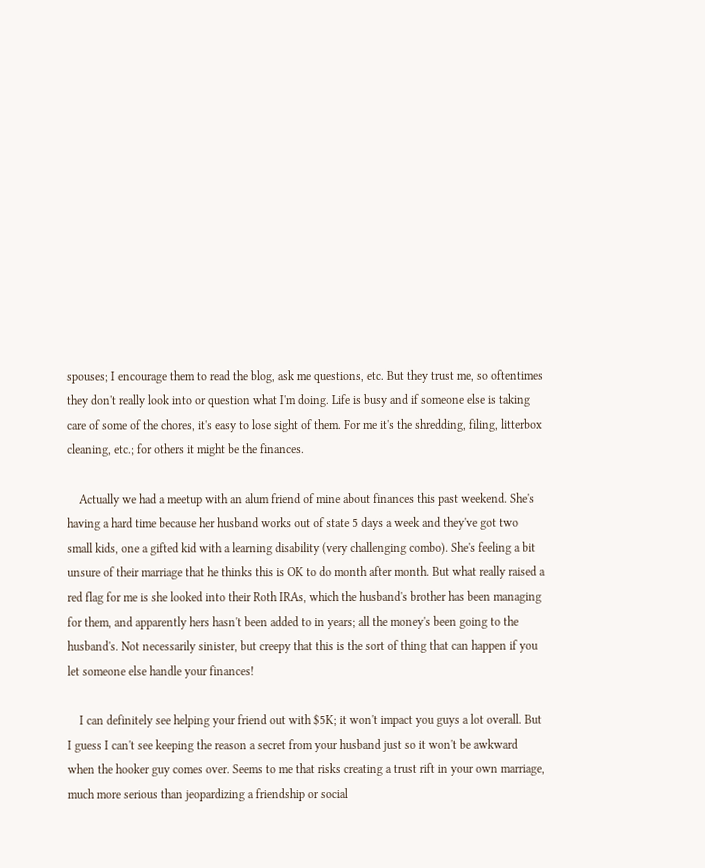spouses; I encourage them to read the blog, ask me questions, etc. But they trust me, so oftentimes they don't really look into or question what I'm doing. Life is busy and if someone else is taking care of some of the chores, it's easy to lose sight of them. For me it's the shredding, filing, litterbox cleaning, etc.; for others it might be the finances.

    Actually we had a meetup with an alum friend of mine about finances this past weekend. She's having a hard time because her husband works out of state 5 days a week and they've got two small kids, one a gifted kid with a learning disability (very challenging combo). She's feeling a bit unsure of their marriage that he thinks this is OK to do month after month. But what really raised a red flag for me is she looked into their Roth IRAs, which the husband's brother has been managing for them, and apparently hers hasn't been added to in years; all the money's been going to the husband's. Not necessarily sinister, but creepy that this is the sort of thing that can happen if you let someone else handle your finances!

    I can definitely see helping your friend out with $5K; it won't impact you guys a lot overall. But I guess I can't see keeping the reason a secret from your husband just so it won't be awkward when the hooker guy comes over. Seems to me that risks creating a trust rift in your own marriage, much more serious than jeopardizing a friendship or social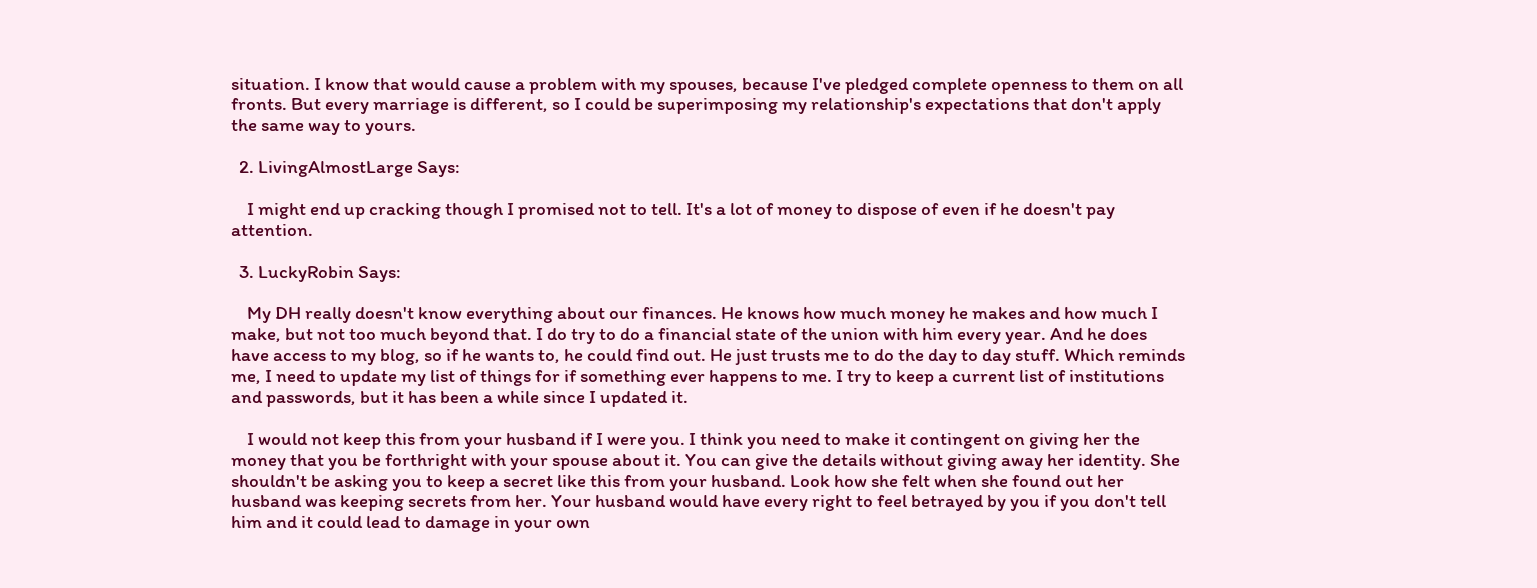situation. I know that would cause a problem with my spouses, because I've pledged complete openness to them on all fronts. But every marriage is different, so I could be superimposing my relationship's expectations that don't apply the same way to yours.

  2. LivingAlmostLarge Says:

    I might end up cracking though I promised not to tell. It's a lot of money to dispose of even if he doesn't pay attention.

  3. LuckyRobin Says:

    My DH really doesn't know everything about our finances. He knows how much money he makes and how much I make, but not too much beyond that. I do try to do a financial state of the union with him every year. And he does have access to my blog, so if he wants to, he could find out. He just trusts me to do the day to day stuff. Which reminds me, I need to update my list of things for if something ever happens to me. I try to keep a current list of institutions and passwords, but it has been a while since I updated it.

    I would not keep this from your husband if I were you. I think you need to make it contingent on giving her the money that you be forthright with your spouse about it. You can give the details without giving away her identity. She shouldn't be asking you to keep a secret like this from your husband. Look how she felt when she found out her husband was keeping secrets from her. Your husband would have every right to feel betrayed by you if you don't tell him and it could lead to damage in your own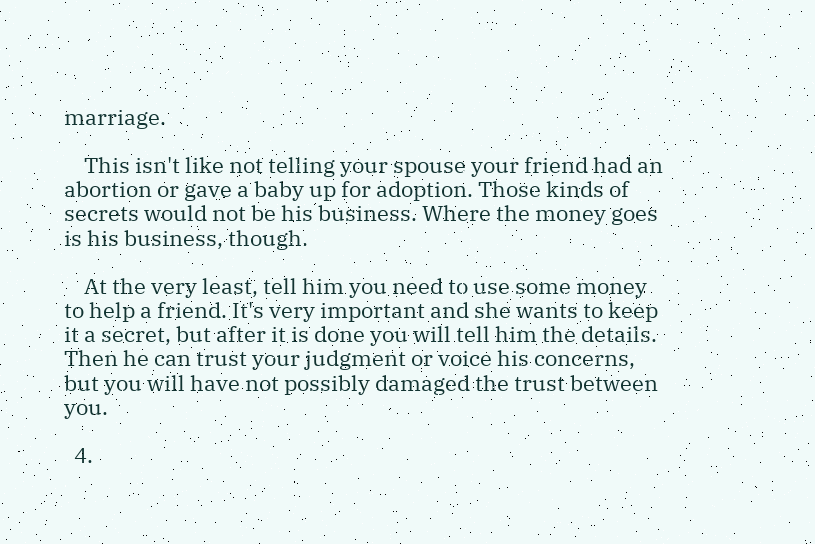marriage.

    This isn't like not telling your spouse your friend had an abortion or gave a baby up for adoption. Those kinds of secrets would not be his business. Where the money goes is his business, though.

    At the very least, tell him you need to use some money to help a friend. It's very important and she wants to keep it a secret, but after it is done you will tell him the details. Then he can trust your judgment or voice his concerns, but you will have not possibly damaged the trust between you.

  4.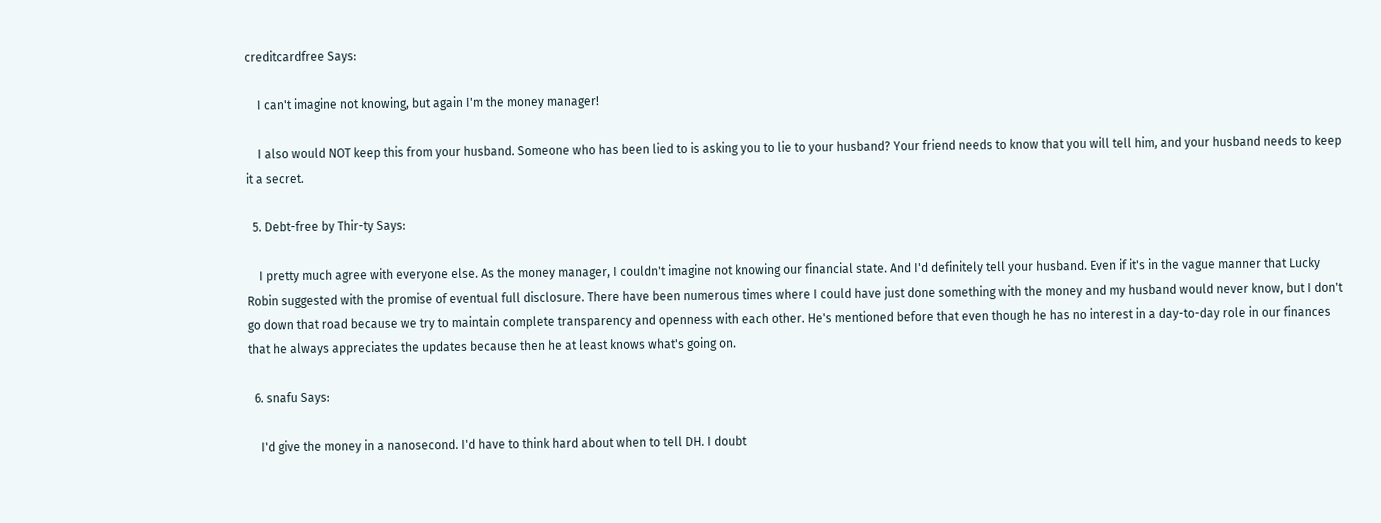creditcardfree Says:

    I can't imagine not knowing, but again I'm the money manager!

    I also would NOT keep this from your husband. Someone who has been lied to is asking you to lie to your husband? Your friend needs to know that you will tell him, and your husband needs to keep it a secret.

  5. Debt-free by Thir-ty Says:

    I pretty much agree with everyone else. As the money manager, I couldn't imagine not knowing our financial state. And I'd definitely tell your husband. Even if it's in the vague manner that Lucky Robin suggested with the promise of eventual full disclosure. There have been numerous times where I could have just done something with the money and my husband would never know, but I don't go down that road because we try to maintain complete transparency and openness with each other. He's mentioned before that even though he has no interest in a day-to-day role in our finances that he always appreciates the updates because then he at least knows what's going on.

  6. snafu Says:

    I'd give the money in a nanosecond. I'd have to think hard about when to tell DH. I doubt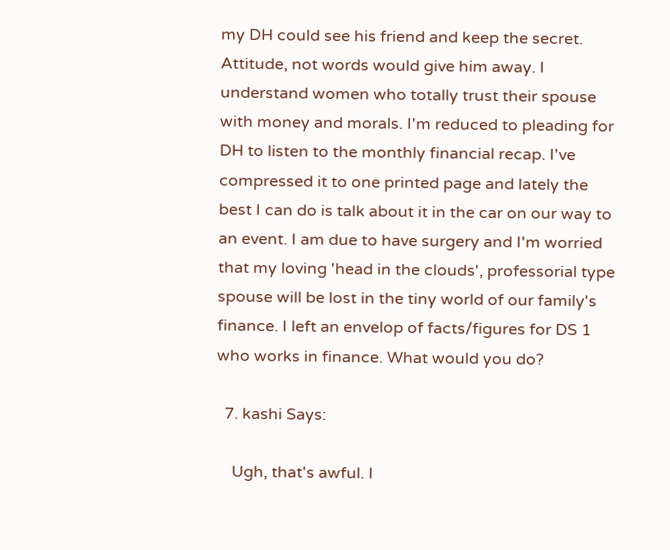my DH could see his friend and keep the secret. Attitude, not words would give him away. I understand women who totally trust their spouse with money and morals. I'm reduced to pleading for DH to listen to the monthly financial recap. I've compressed it to one printed page and lately the best I can do is talk about it in the car on our way to an event. I am due to have surgery and I'm worried that my loving 'head in the clouds', professorial type spouse will be lost in the tiny world of our family's finance. I left an envelop of facts/figures for DS 1 who works in finance. What would you do?

  7. kashi Says:

    Ugh, that's awful. I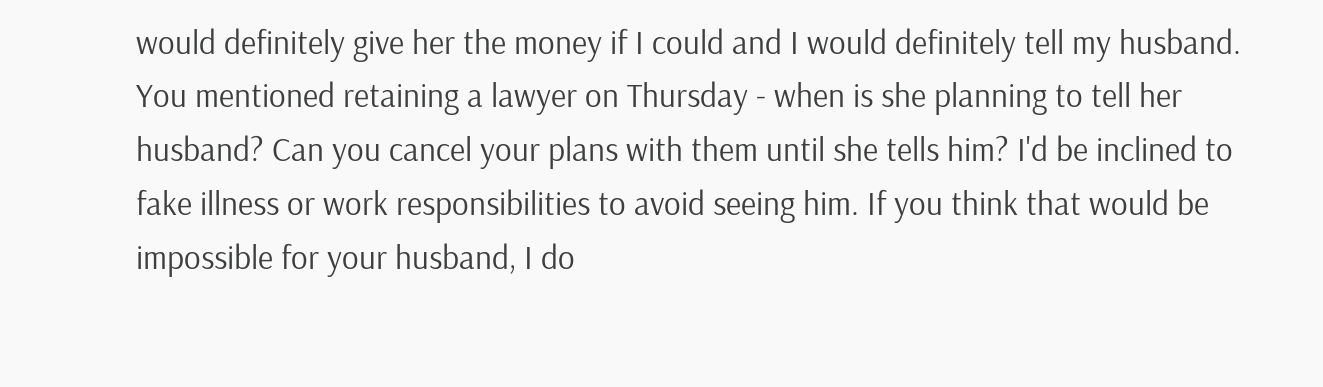would definitely give her the money if I could and I would definitely tell my husband. You mentioned retaining a lawyer on Thursday - when is she planning to tell her husband? Can you cancel your plans with them until she tells him? I'd be inclined to fake illness or work responsibilities to avoid seeing him. If you think that would be impossible for your husband, I do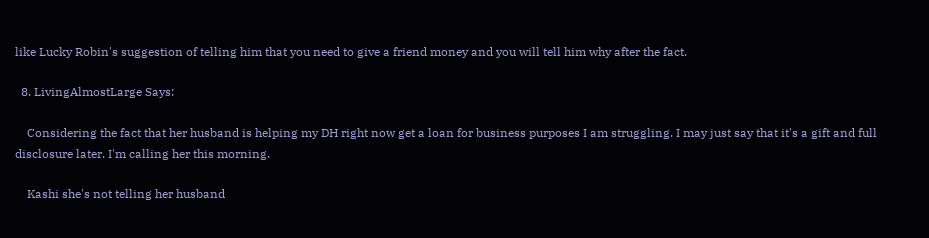like Lucky Robin's suggestion of telling him that you need to give a friend money and you will tell him why after the fact.

  8. LivingAlmostLarge Says:

    Considering the fact that her husband is helping my DH right now get a loan for business purposes I am struggling. I may just say that it's a gift and full disclosure later. I'm calling her this morning.

    Kashi she's not telling her husband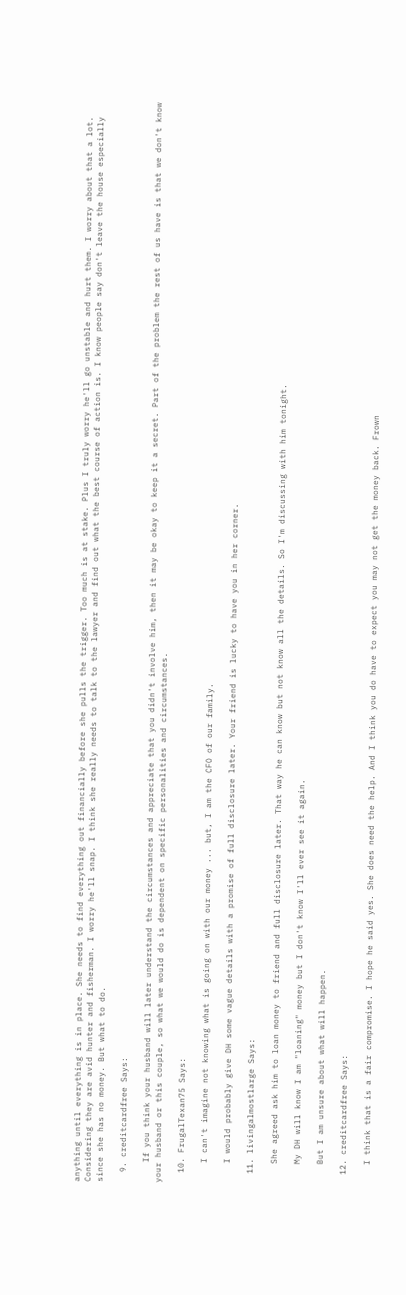anything until everything is in place. She needs to find everything out financially before she pulls the trigger. Too much is at stake. Plus I truly worry he'll go unstable and hurt them. I worry about that a lot. Considering they are avid hunter and fisherman. I worry he'll snap. I think she really needs to talk to the lawyer and find out what the best course of action is. I know people say don't leave the house especially since she has no money. But what to do.

  9. creditcardfree Says:

    If you think your husband will later understand the circumstances and appreciate that you didn't involve him, then it may be okay to keep it a secret. Part of the problem the rest of us have is that we don't know your husband or this couple, so what we would do is dependent on specific personalities and circumstances.

  10. FrugalTexan75 Says:

    I can't imagine not knowing what is going on with our money ... but, I am the CFO of our family.

    I would probably give DH some vague details with a promise of full disclosure later. Your friend is lucky to have you in her corner.

  11. livingalmostlarge Says:

    She agreed ask him to loan money to friend and full disclosure later. That way he can know but not know all the details. So I'm discussing with him tonight.

    My DH will know I am "loaning" money but I don't know I'll ever see it again.

    But I am unsure about what will happen.

  12. creditcardfree Says:

    I think that is a fair compromise. I hope he said yes. She does need the help. And I think you do have to expect you may not get the money back. Frown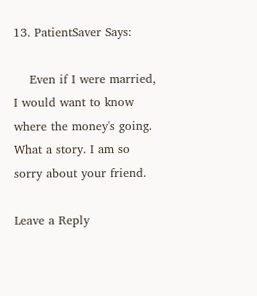13. PatientSaver Says:

    Even if I were married, I would want to know where the money's going. What a story. I am so sorry about your friend.

Leave a Reply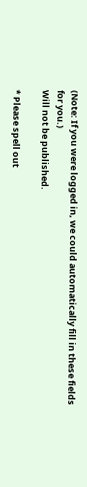(Note: If you were logged in, we could automatically fill in these fields for you.)
Will not be published.

* Please spell out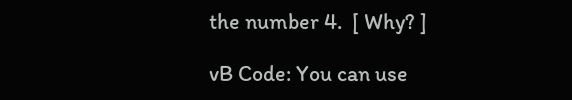the number 4.  [ Why? ]

vB Code: You can use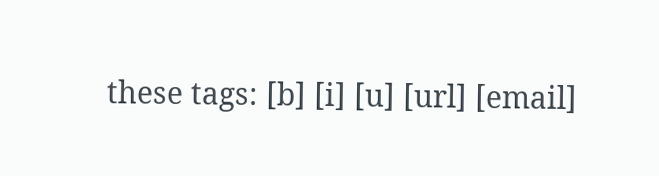these tags: [b] [i] [u] [url] [email]